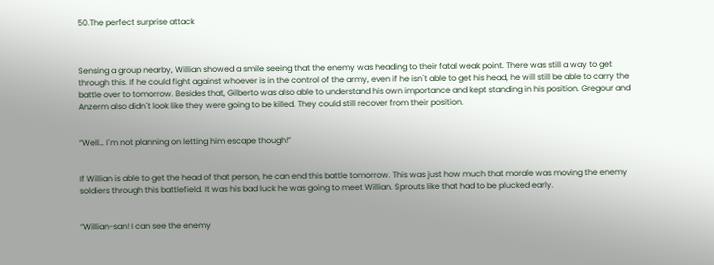50.The perfect surprise attack



Sensing a group nearby, Willian showed a smile seeing that the enemy was heading to their fatal weak point. There was still a way to get through this. If he could fight against whoever is in the control of the army, even if he isn´t able to get his head, he will still be able to carry the battle over to tomorrow. Besides that, Gilberto was also able to understand his own importance and kept standing in his position. Gregour and Anzerm also didn´t look like they were going to be killed. They could still recover from their position.


“Well… I´m not planning on letting him escape though!”


If Willian is able to get the head of that person, he can end this battle tomorrow. This was just how much that morale was moving the enemy soldiers through this battlefield. It was his bad luck he was going to meet Willian. Sprouts like that had to be plucked early.


“Willian-san! I can see the enemy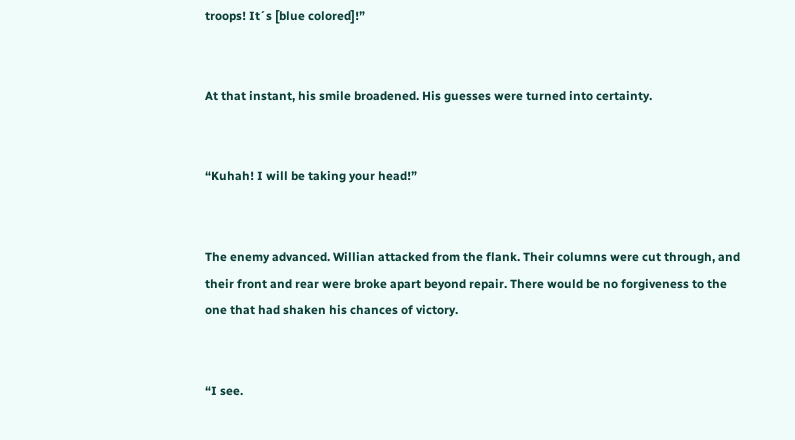troops! It´s [blue colored]!”


At that instant, his smile broadened. His guesses were turned into certainty.


“Kuhah! I will be taking your head!”


The enemy advanced. Willian attacked from the flank. Their columns were cut through, and their front and rear were broke apart beyond repair. There would be no forgiveness to the one that had shaken his chances of victory.


“I see.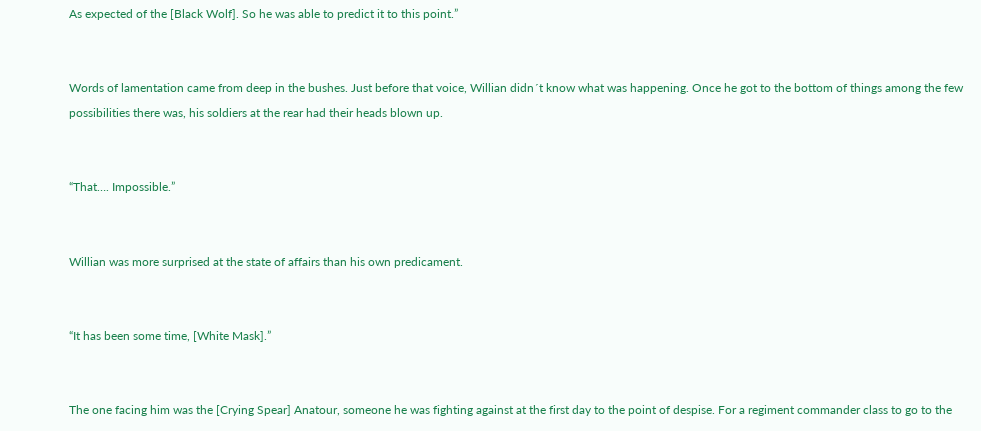As expected of the [Black Wolf]. So he was able to predict it to this point.”


Words of lamentation came from deep in the bushes. Just before that voice, Willian didn´t know what was happening. Once he got to the bottom of things among the few possibilities there was, his soldiers at the rear had their heads blown up.


“That…. Impossible.”


Willian was more surprised at the state of affairs than his own predicament.


“It has been some time, [White Mask].”


The one facing him was the [Crying Spear] Anatour, someone he was fighting against at the first day to the point of despise. For a regiment commander class to go to the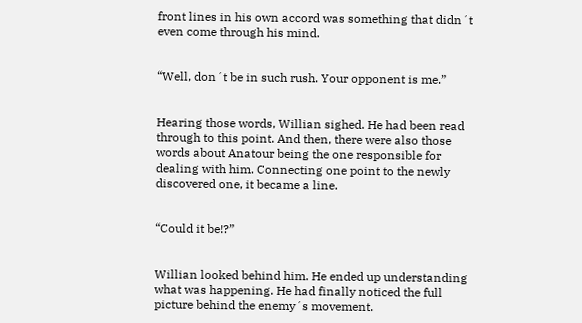front lines in his own accord was something that didn´t even come through his mind.


“Well, don´t be in such rush. Your opponent is me.”


Hearing those words, Willian sighed. He had been read through to this point. And then, there were also those words about Anatour being the one responsible for dealing with him. Connecting one point to the newly discovered one, it became a line.


“Could it be!?”


Willian looked behind him. He ended up understanding what was happening. He had finally noticed the full picture behind the enemy´s movement.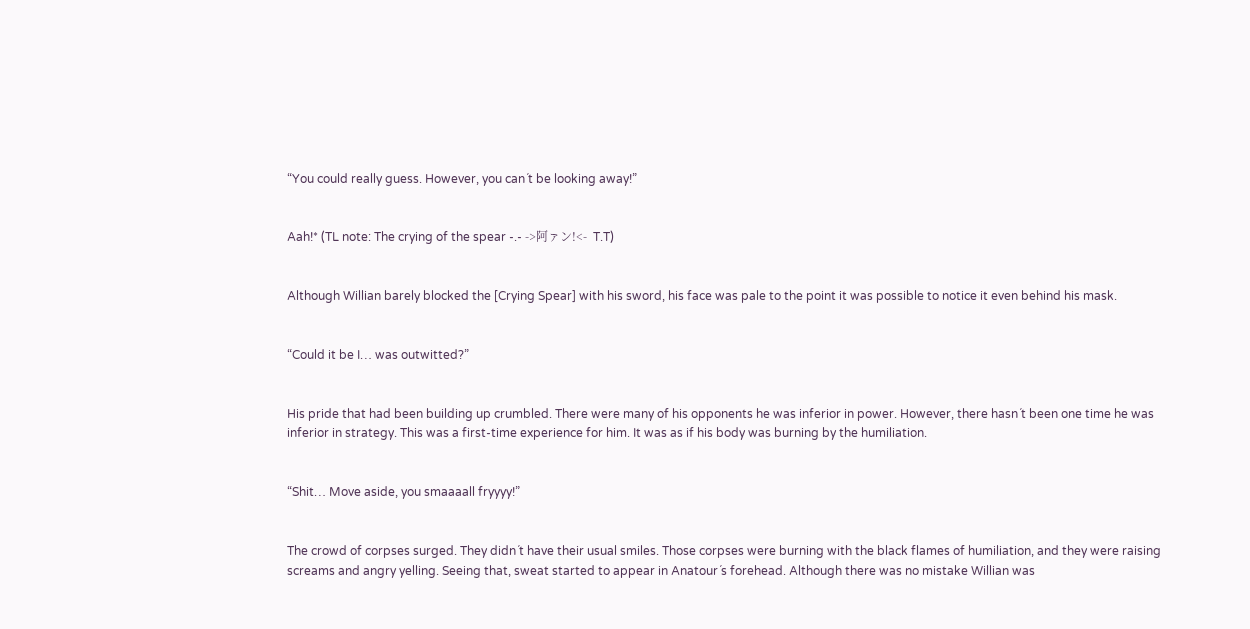“You could really guess. However, you can´t be looking away!”


Aah!* (TL note: The crying of the spear -.- ->阿ァン!<-  T.T)


Although Willian barely blocked the [Crying Spear] with his sword, his face was pale to the point it was possible to notice it even behind his mask.


“Could it be I… was outwitted?”


His pride that had been building up crumbled. There were many of his opponents he was inferior in power. However, there hasn´t been one time he was inferior in strategy. This was a first-time experience for him. It was as if his body was burning by the humiliation.


“Shit… Move aside, you smaaaall fryyyy!”


The crowd of corpses surged. They didn´t have their usual smiles. Those corpses were burning with the black flames of humiliation, and they were raising screams and angry yelling. Seeing that, sweat started to appear in Anatour´s forehead. Although there was no mistake Willian was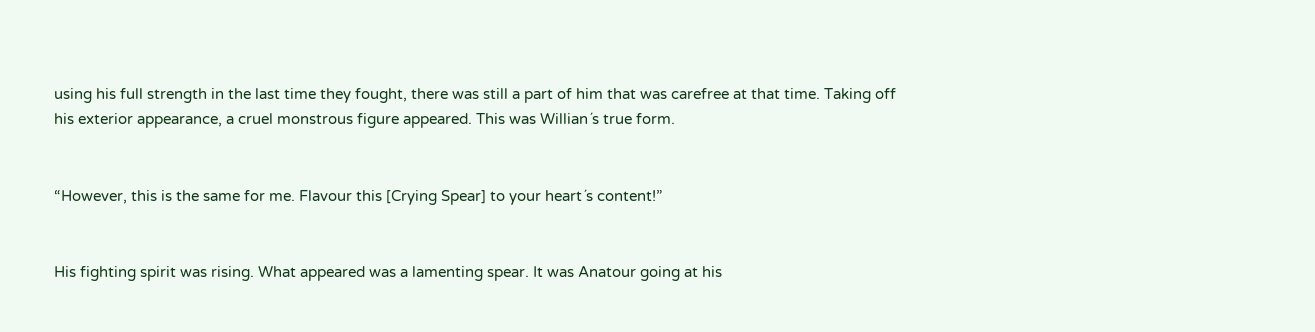using his full strength in the last time they fought, there was still a part of him that was carefree at that time. Taking off his exterior appearance, a cruel monstrous figure appeared. This was Willian´s true form.


“However, this is the same for me. Flavour this [Crying Spear] to your heart´s content!”


His fighting spirit was rising. What appeared was a lamenting spear. It was Anatour going at his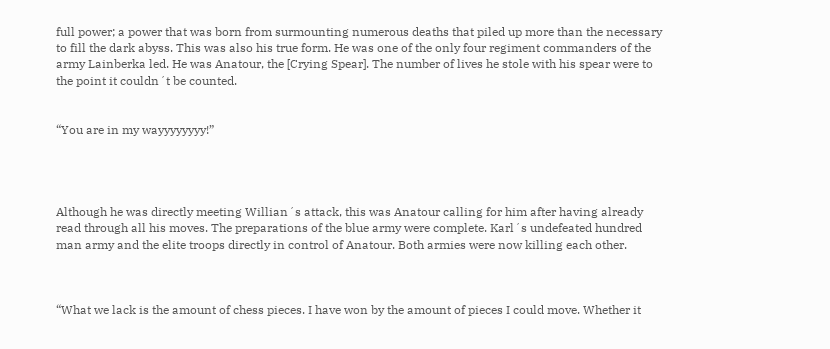full power; a power that was born from surmounting numerous deaths that piled up more than the necessary to fill the dark abyss. This was also his true form. He was one of the only four regiment commanders of the army Lainberka led. He was Anatour, the [Crying Spear]. The number of lives he stole with his spear were to the point it couldn´t be counted.


“You are in my wayyyyyyyy!”




Although he was directly meeting Willian´s attack, this was Anatour calling for him after having already read through all his moves. The preparations of the blue army were complete. Karl´s undefeated hundred man army and the elite troops directly in control of Anatour. Both armies were now killing each other.



“What we lack is the amount of chess pieces. I have won by the amount of pieces I could move. Whether it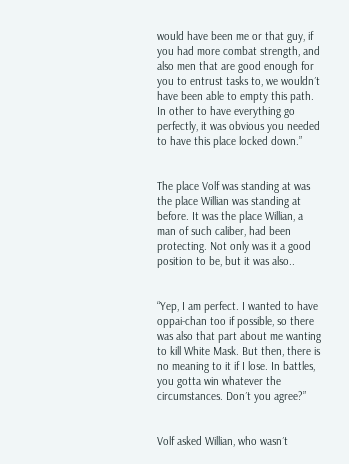would have been me or that guy, if you had more combat strength, and also men that are good enough for you to entrust tasks to, we wouldn´t have been able to empty this path. In other to have everything go perfectly, it was obvious you needed to have this place locked down.”


The place Volf was standing at was the place Willian was standing at before. It was the place Willian, a man of such caliber, had been protecting. Not only was it a good position to be, but it was also..


“Yep, I am perfect. I wanted to have oppai-chan too if possible, so there was also that part about me wanting to kill White Mask. But then, there is no meaning to it if I lose. In battles, you gotta win whatever the circumstances. Don´t you agree?”


Volf asked Willian, who wasn´t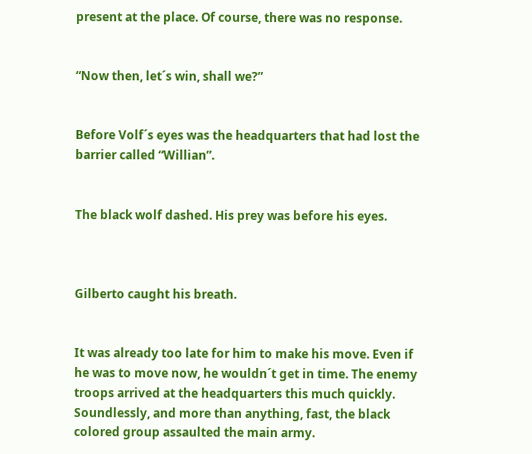present at the place. Of course, there was no response.


“Now then, let´s win, shall we?”


Before Volf´s eyes was the headquarters that had lost the barrier called “Willian”.


The black wolf dashed. His prey was before his eyes.



Gilberto caught his breath.


It was already too late for him to make his move. Even if he was to move now, he wouldn´t get in time. The enemy troops arrived at the headquarters this much quickly. Soundlessly, and more than anything, fast, the black colored group assaulted the main army.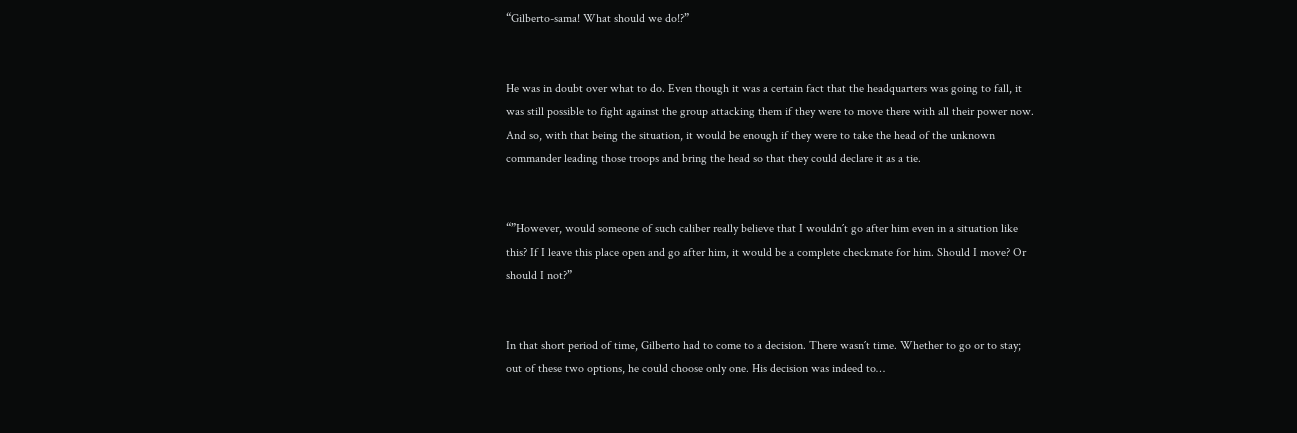“Gilberto-sama! What should we do!?”


He was in doubt over what to do. Even though it was a certain fact that the headquarters was going to fall, it was still possible to fight against the group attacking them if they were to move there with all their power now. And so, with that being the situation, it would be enough if they were to take the head of the unknown commander leading those troops and bring the head so that they could declare it as a tie.


“”However, would someone of such caliber really believe that I wouldn´t go after him even in a situation like this? If I leave this place open and go after him, it would be a complete checkmate for him. Should I move? Or should I not?”


In that short period of time, Gilberto had to come to a decision. There wasn´t time. Whether to go or to stay; out of these two options, he could choose only one. His decision was indeed to…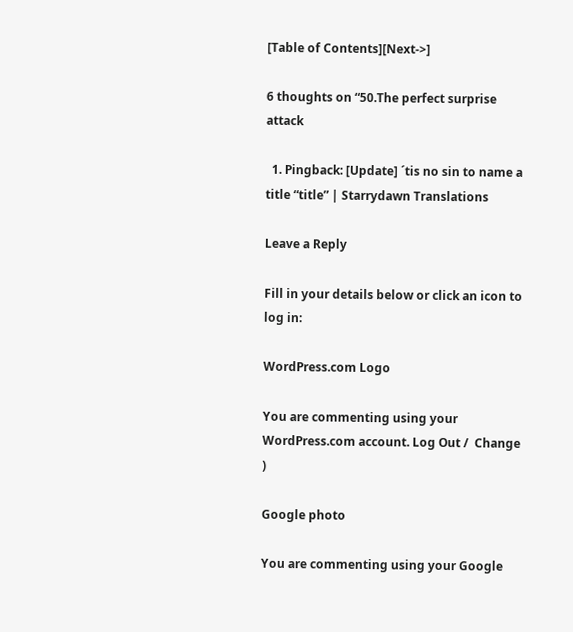[Table of Contents][Next->]

6 thoughts on “50.The perfect surprise attack

  1. Pingback: [Update] ´tis no sin to name a title “title” | Starrydawn Translations

Leave a Reply

Fill in your details below or click an icon to log in:

WordPress.com Logo

You are commenting using your WordPress.com account. Log Out /  Change )

Google photo

You are commenting using your Google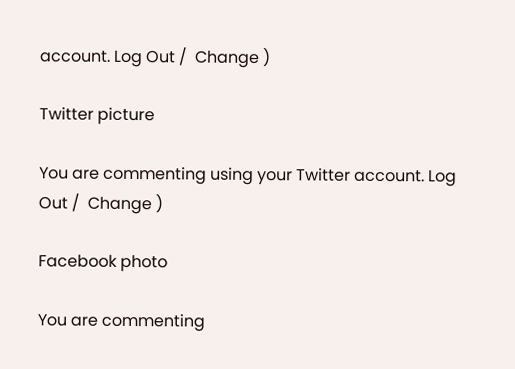account. Log Out /  Change )

Twitter picture

You are commenting using your Twitter account. Log Out /  Change )

Facebook photo

You are commenting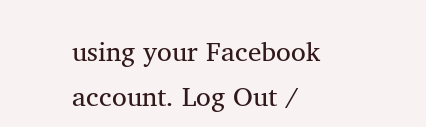using your Facebook account. Log Out /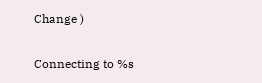Change )

Connecting to %s